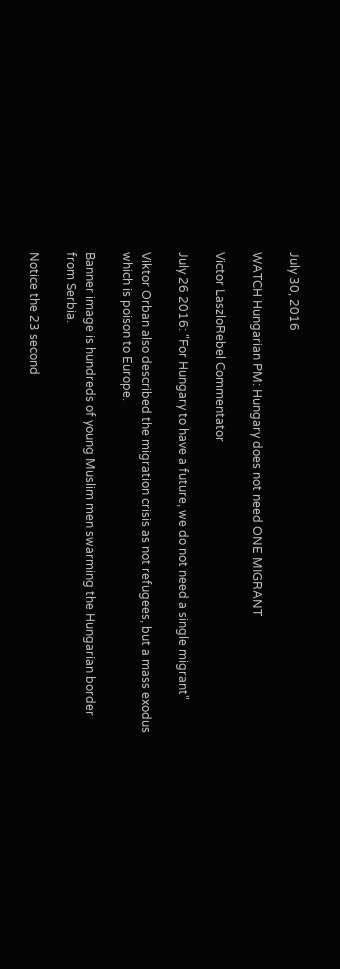July 30, 2016

WATCH Hungarian PM: Hungary does not need ONE MIGRANT

Victor LaszloRebel Commentator

July 26 2016: "For Hungary to have a future, we do not need a single migrant"

Viktor Orban also described the migration crisis as not refugees, but a mass exodus which is poison to Europe.

Banner image is hundreds of young Muslim men swarming the Hungarian border from Serbia.

Notice the 23 second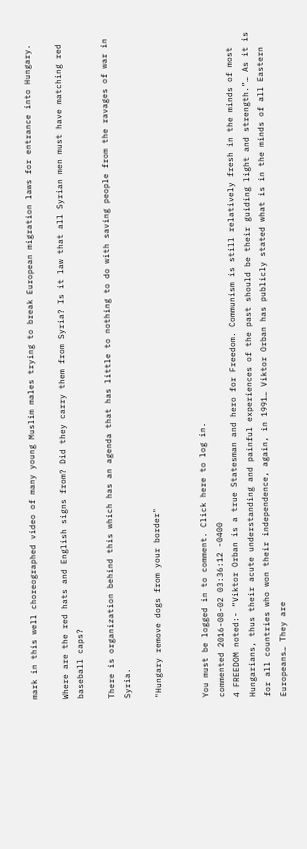mark in this well choreographed video of many young Muslim males trying to break European migration laws for entrance into Hungary.

Where are the red hats and English signs from? Did they carry them from Syria? Is it law that all Syrian men must have matching red baseball caps?

There is organization behind this which has an agenda that has little to nothing to do with saving people from the ravages of war in Syria.

"Hungary remove dogs from your border"


You must be logged in to comment. Click here to log in.
commented 2016-08-02 03:36:12 -0400
4 FREEDOM noted:- “Viktor Orban is a true Statesman and hero for Freedom. Communism is still relatively fresh in the minds of most Hungarians, thus their acute understanding and painful experiences of the past should be their guiding light and strength.”… As it is for all countries who won their independence, again, in 1991… Viktor Orban has publicly stated what is in the minds of all Eastern Europeans… They are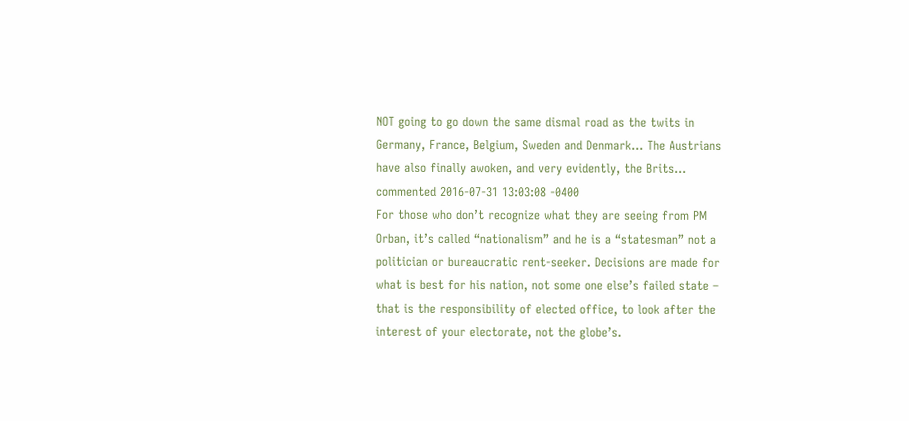NOT going to go down the same dismal road as the twits in Germany, France, Belgium, Sweden and Denmark… The Austrians have also finally awoken, and very evidently, the Brits…
commented 2016-07-31 13:03:08 -0400
For those who don’t recognize what they are seeing from PM Orban, it’s called “nationalism” and he is a “statesman” not a politician or bureaucratic rent-seeker. Decisions are made for what is best for his nation, not some one else’s failed state – that is the responsibility of elected office, to look after the interest of your electorate, not the globe’s.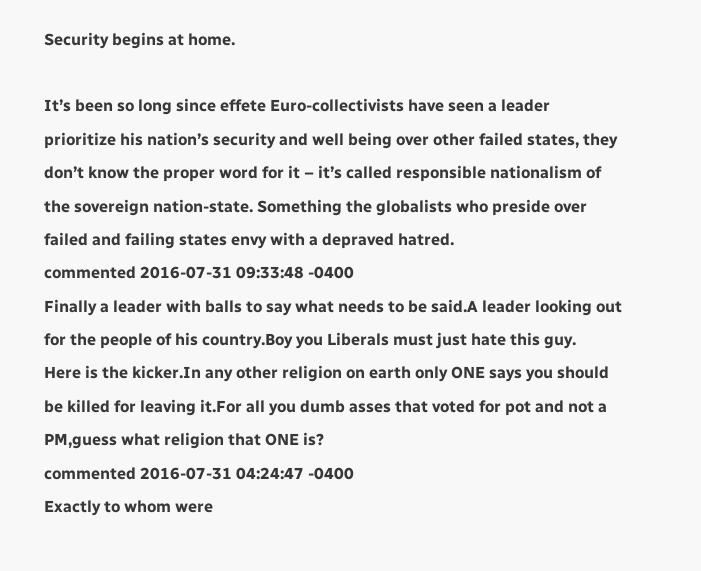Security begins at home.

It’s been so long since effete Euro-collectivists have seen a leader prioritize his nation’s security and well being over other failed states, they don’t know the proper word for it – it’s called responsible nationalism of the sovereign nation-state. Something the globalists who preside over failed and failing states envy with a depraved hatred.
commented 2016-07-31 09:33:48 -0400
Finally a leader with balls to say what needs to be said.A leader looking out for the people of his country.Boy you Liberals must just hate this guy.
Here is the kicker.In any other religion on earth only ONE says you should be killed for leaving it.For all you dumb asses that voted for pot and not a PM,guess what religion that ONE is?
commented 2016-07-31 04:24:47 -0400
Exactly to whom were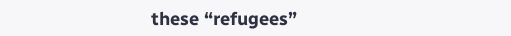these “refugees”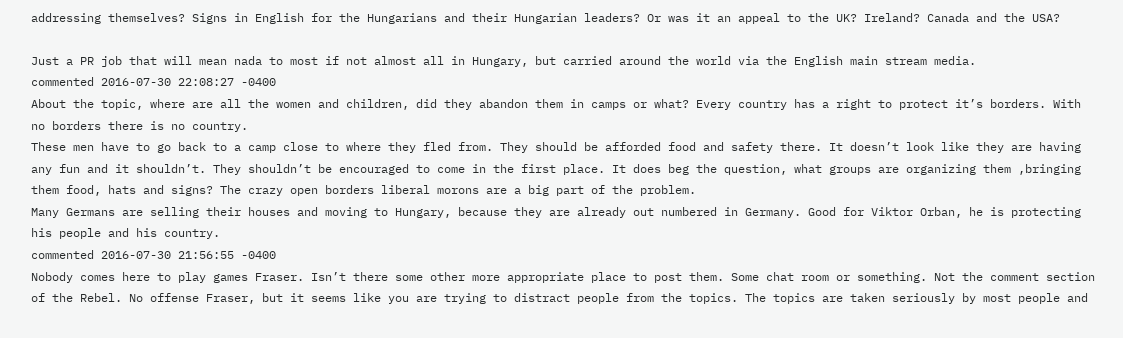addressing themselves? Signs in English for the Hungarians and their Hungarian leaders? Or was it an appeal to the UK? Ireland? Canada and the USA?

Just a PR job that will mean nada to most if not almost all in Hungary, but carried around the world via the English main stream media.
commented 2016-07-30 22:08:27 -0400
About the topic, where are all the women and children, did they abandon them in camps or what? Every country has a right to protect it’s borders. With no borders there is no country.
These men have to go back to a camp close to where they fled from. They should be afforded food and safety there. It doesn’t look like they are having any fun and it shouldn’t. They shouldn’t be encouraged to come in the first place. It does beg the question, what groups are organizing them ,bringing them food, hats and signs? The crazy open borders liberal morons are a big part of the problem.
Many Germans are selling their houses and moving to Hungary, because they are already out numbered in Germany. Good for Viktor Orban, he is protecting his people and his country.
commented 2016-07-30 21:56:55 -0400
Nobody comes here to play games Fraser. Isn’t there some other more appropriate place to post them. Some chat room or something. Not the comment section of the Rebel. No offense Fraser, but it seems like you are trying to distract people from the topics. The topics are taken seriously by most people and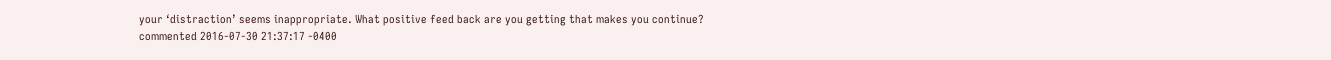your ‘distraction’ seems inappropriate. What positive feed back are you getting that makes you continue?
commented 2016-07-30 21:37:17 -0400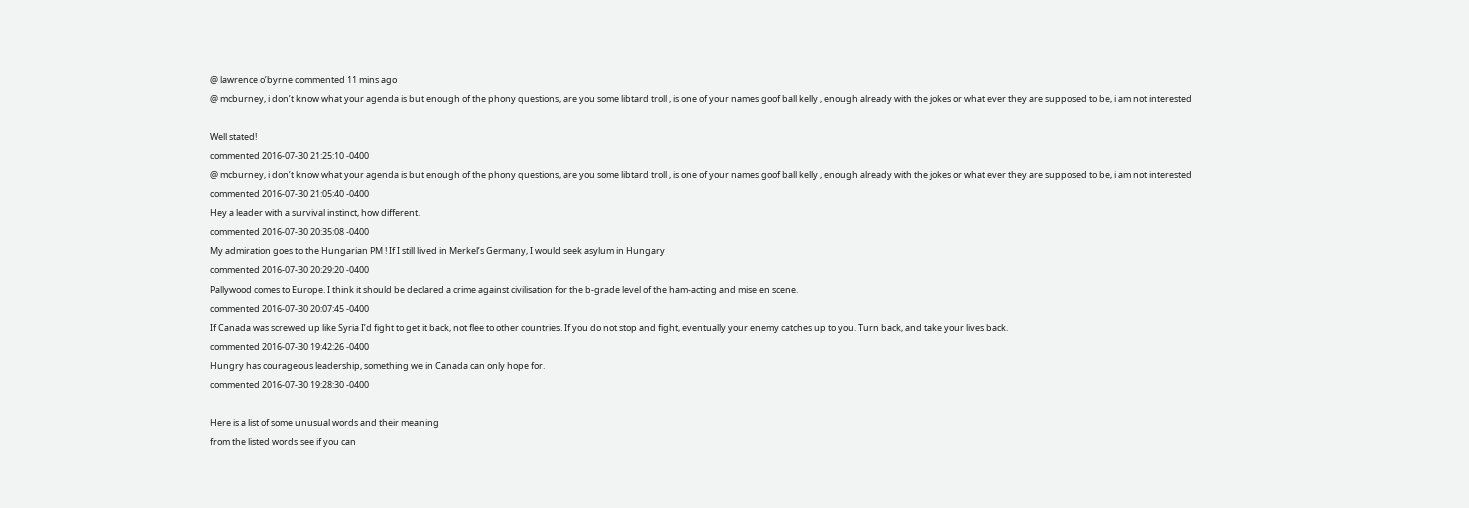@ lawrence o’byrne commented 11 mins ago
@ mcburney, i don’t know what your agenda is but enough of the phony questions, are you some libtard troll , is one of your names goof ball kelly , enough already with the jokes or what ever they are supposed to be, i am not interested

Well stated!
commented 2016-07-30 21:25:10 -0400
@ mcburney, i don’t know what your agenda is but enough of the phony questions, are you some libtard troll , is one of your names goof ball kelly , enough already with the jokes or what ever they are supposed to be, i am not interested
commented 2016-07-30 21:05:40 -0400
Hey a leader with a survival instinct, how different.
commented 2016-07-30 20:35:08 -0400
My admiration goes to the Hungarian PM ! If I still lived in Merkel’s Germany, I would seek asylum in Hungary
commented 2016-07-30 20:29:20 -0400
Pallywood comes to Europe. I think it should be declared a crime against civilisation for the b-grade level of the ham-acting and mise en scene.
commented 2016-07-30 20:07:45 -0400
If Canada was screwed up like Syria I’d fight to get it back, not flee to other countries. If you do not stop and fight, eventually your enemy catches up to you. Turn back, and take your lives back.
commented 2016-07-30 19:42:26 -0400
Hungry has courageous leadership, something we in Canada can only hope for.
commented 2016-07-30 19:28:30 -0400

Here is a list of some unusual words and their meaning
from the listed words see if you can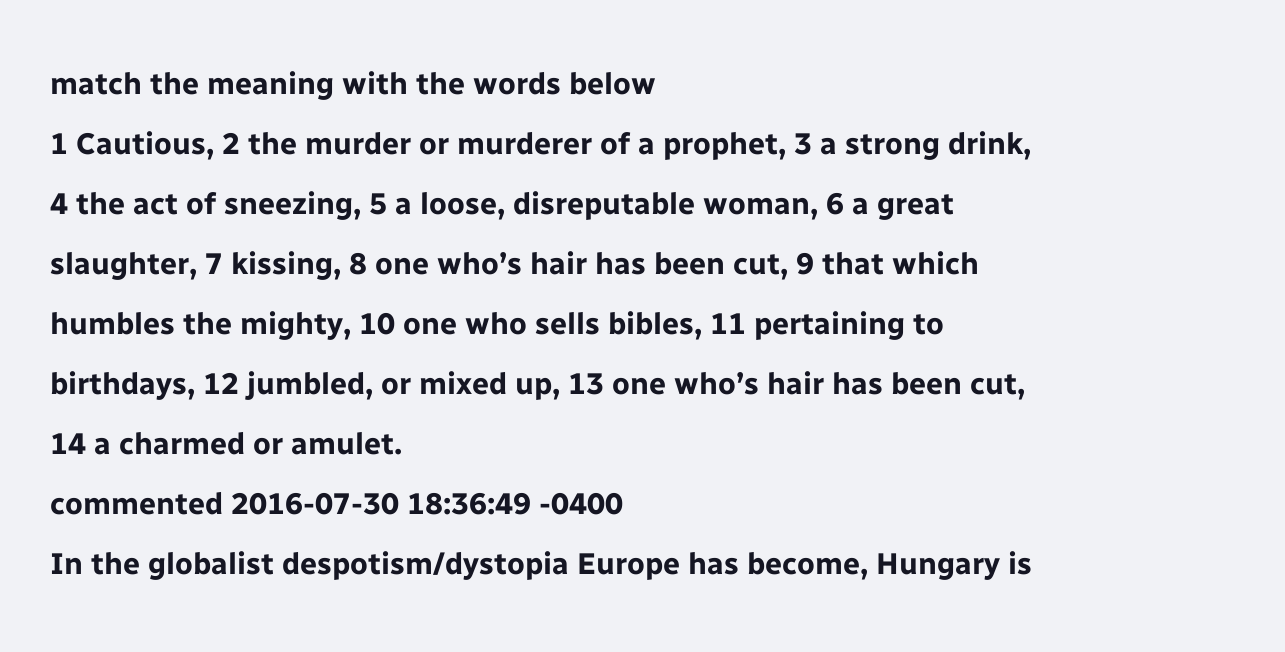match the meaning with the words below
1 Cautious, 2 the murder or murderer of a prophet, 3 a strong drink, 4 the act of sneezing, 5 a loose, disreputable woman, 6 a great slaughter, 7 kissing, 8 one who’s hair has been cut, 9 that which humbles the mighty, 10 one who sells bibles, 11 pertaining to birthdays, 12 jumbled, or mixed up, 13 one who’s hair has been cut, 14 a charmed or amulet.
commented 2016-07-30 18:36:49 -0400
In the globalist despotism/dystopia Europe has become, Hungary is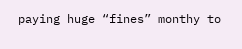paying huge “fines” monthy to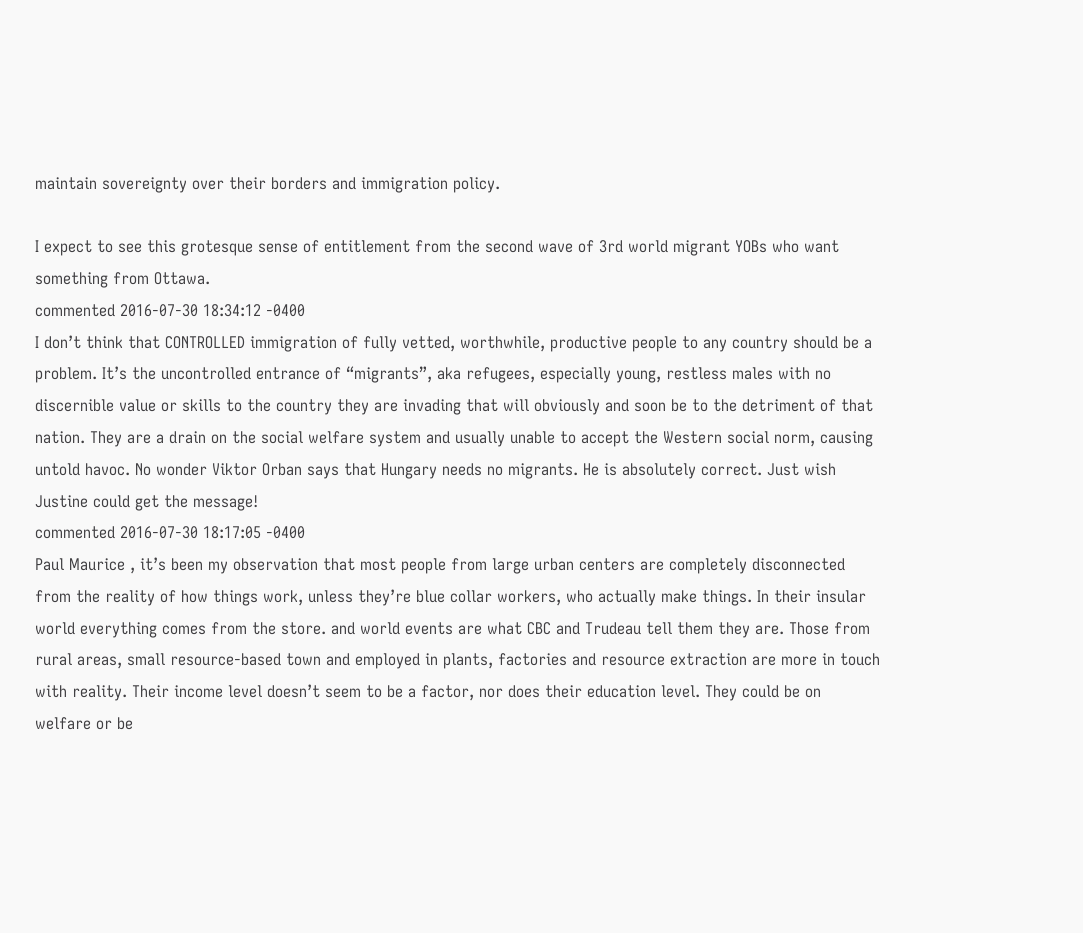maintain sovereignty over their borders and immigration policy.

I expect to see this grotesque sense of entitlement from the second wave of 3rd world migrant YOBs who want something from Ottawa.
commented 2016-07-30 18:34:12 -0400
I don’t think that CONTROLLED immigration of fully vetted, worthwhile, productive people to any country should be a problem. It’s the uncontrolled entrance of “migrants”, aka refugees, especially young, restless males with no discernible value or skills to the country they are invading that will obviously and soon be to the detriment of that nation. They are a drain on the social welfare system and usually unable to accept the Western social norm, causing untold havoc. No wonder Viktor Orban says that Hungary needs no migrants. He is absolutely correct. Just wish Justine could get the message!
commented 2016-07-30 18:17:05 -0400
Paul Maurice , it’s been my observation that most people from large urban centers are completely disconnected from the reality of how things work, unless they’re blue collar workers, who actually make things. In their insular world everything comes from the store. and world events are what CBC and Trudeau tell them they are. Those from rural areas, small resource-based town and employed in plants, factories and resource extraction are more in touch with reality. Their income level doesn’t seem to be a factor, nor does their education level. They could be on welfare or be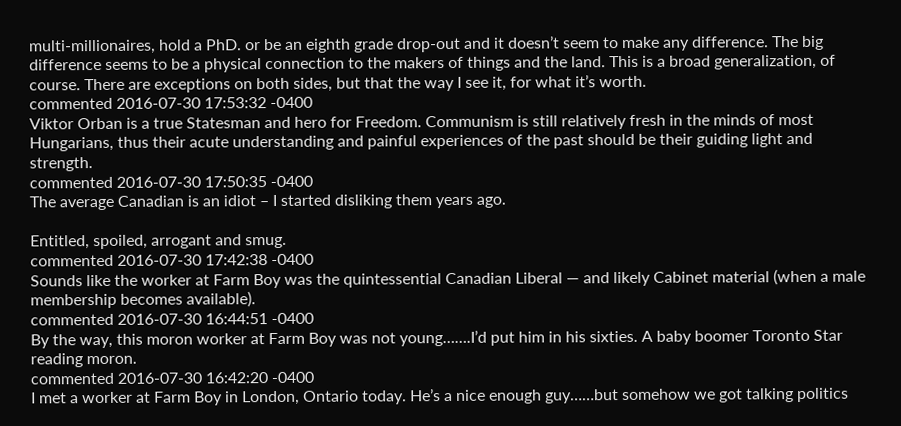multi-millionaires, hold a PhD. or be an eighth grade drop-out and it doesn’t seem to make any difference. The big difference seems to be a physical connection to the makers of things and the land. This is a broad generalization, of course. There are exceptions on both sides, but that the way I see it, for what it’s worth.
commented 2016-07-30 17:53:32 -0400
Viktor Orban is a true Statesman and hero for Freedom. Communism is still relatively fresh in the minds of most Hungarians, thus their acute understanding and painful experiences of the past should be their guiding light and strength.
commented 2016-07-30 17:50:35 -0400
The average Canadian is an idiot – I started disliking them years ago.

Entitled, spoiled, arrogant and smug.
commented 2016-07-30 17:42:38 -0400
Sounds like the worker at Farm Boy was the quintessential Canadian Liberal — and likely Cabinet material (when a male membership becomes available).
commented 2016-07-30 16:44:51 -0400
By the way, this moron worker at Farm Boy was not young…….I’d put him in his sixties. A baby boomer Toronto Star reading moron.
commented 2016-07-30 16:42:20 -0400
I met a worker at Farm Boy in London, Ontario today. He’s a nice enough guy……but somehow we got talking politics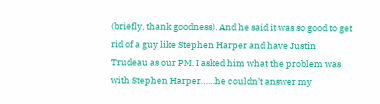(briefly, thank goodness). And he said it was so good to get rid of a guy like Stephen Harper and have Justin Trudeau as our PM. I asked him what the problem was with Stephen Harper……he couldn’t answer my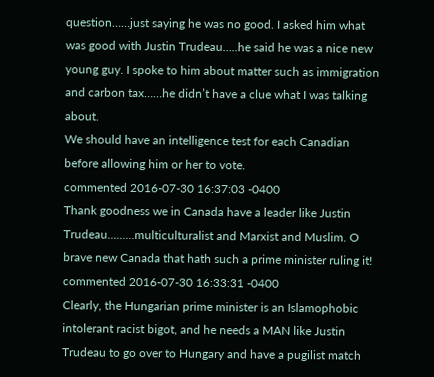question……just saying he was no good. I asked him what was good with Justin Trudeau…..he said he was a nice new young guy. I spoke to him about matter such as immigration and carbon tax……he didn’t have a clue what I was talking about.
We should have an intelligence test for each Canadian before allowing him or her to vote.
commented 2016-07-30 16:37:03 -0400
Thank goodness we in Canada have a leader like Justin Trudeau………multiculturalist and Marxist and Muslim. O brave new Canada that hath such a prime minister ruling it!
commented 2016-07-30 16:33:31 -0400
Clearly, the Hungarian prime minister is an Islamophobic intolerant racist bigot, and he needs a MAN like Justin Trudeau to go over to Hungary and have a pugilist match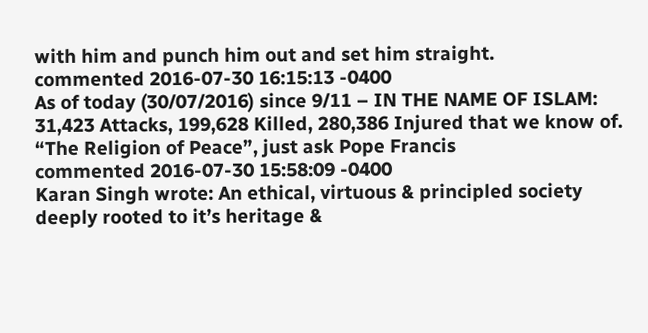with him and punch him out and set him straight.
commented 2016-07-30 16:15:13 -0400
As of today (30/07/2016) since 9/11 – IN THE NAME OF ISLAM: 31,423 Attacks, 199,628 Killed, 280,386 Injured that we know of. “The Religion of Peace”, just ask Pope Francis
commented 2016-07-30 15:58:09 -0400
Karan Singh wrote: An ethical, virtuous & principled society deeply rooted to it’s heritage &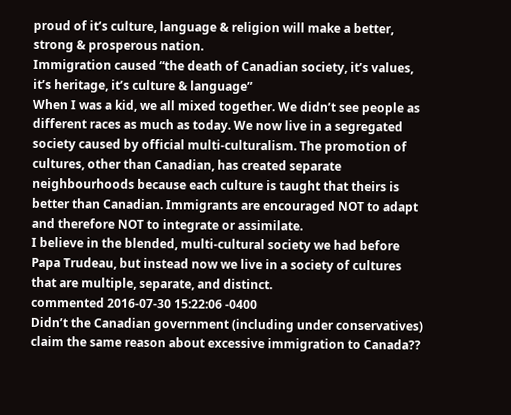proud of it’s culture, language & religion will make a better, strong & prosperous nation.
Immigration caused “the death of Canadian society, it’s values, it’s heritage, it’s culture & language”
When I was a kid, we all mixed together. We didn’t see people as different races as much as today. We now live in a segregated society caused by official multi-culturalism. The promotion of cultures, other than Canadian, has created separate neighbourhoods because each culture is taught that theirs is better than Canadian. Immigrants are encouraged NOT to adapt and therefore NOT to integrate or assimilate.
I believe in the blended, multi-cultural society we had before Papa Trudeau, but instead now we live in a society of cultures that are multiple, separate, and distinct.
commented 2016-07-30 15:22:06 -0400
Didn’t the Canadian government (including under conservatives) claim the same reason about excessive immigration to Canada??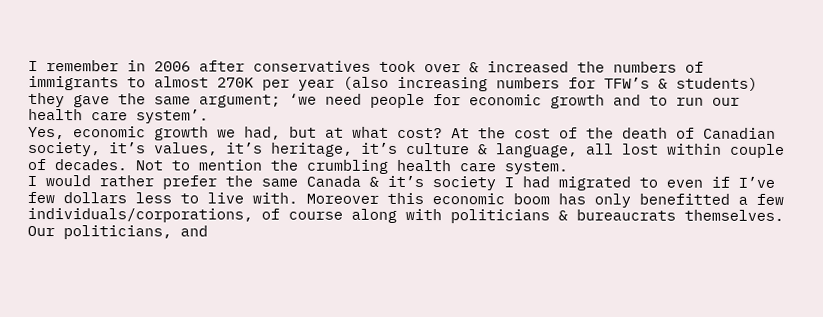I remember in 2006 after conservatives took over & increased the numbers of immigrants to almost 270K per year (also increasing numbers for TFW’s & students) they gave the same argument; ‘we need people for economic growth and to run our health care system’.
Yes, economic growth we had, but at what cost? At the cost of the death of Canadian society, it’s values, it’s heritage, it’s culture & language, all lost within couple of decades. Not to mention the crumbling health care system.
I would rather prefer the same Canada & it’s society I had migrated to even if I’ve few dollars less to live with. Moreover this economic boom has only benefitted a few individuals/corporations, of course along with politicians & bureaucrats themselves.
Our politicians, and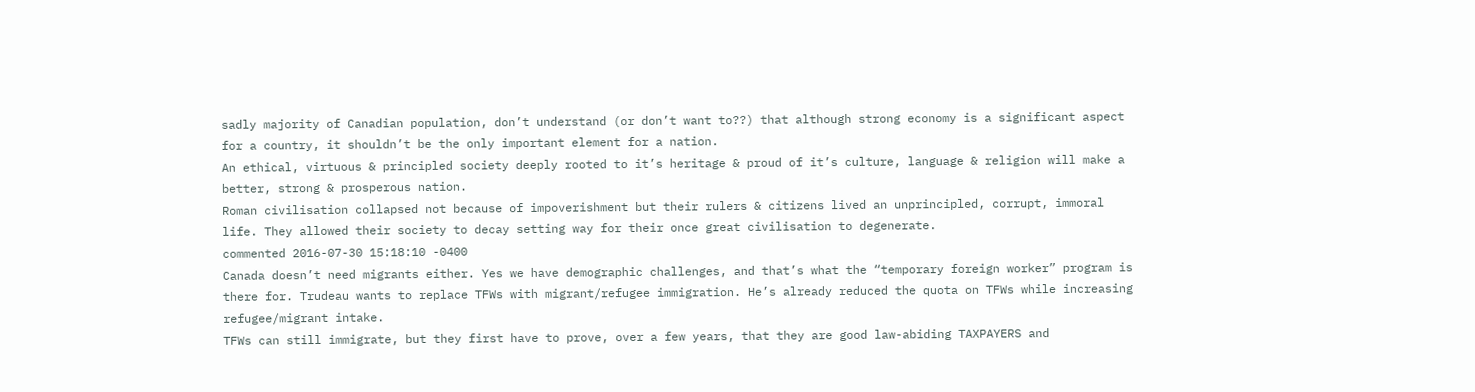sadly majority of Canadian population, don’t understand (or don’t want to??) that although strong economy is a significant aspect for a country, it shouldn’t be the only important element for a nation.
An ethical, virtuous & principled society deeply rooted to it’s heritage & proud of it’s culture, language & religion will make a better, strong & prosperous nation.
Roman civilisation collapsed not because of impoverishment but their rulers & citizens lived an unprincipled, corrupt, immoral life. They allowed their society to decay setting way for their once great civilisation to degenerate.
commented 2016-07-30 15:18:10 -0400
Canada doesn’t need migrants either. Yes we have demographic challenges, and that’s what the “temporary foreign worker” program is there for. Trudeau wants to replace TFWs with migrant/refugee immigration. He’s already reduced the quota on TFWs while increasing refugee/migrant intake.
TFWs can still immigrate, but they first have to prove, over a few years, that they are good law-abiding TAXPAYERS and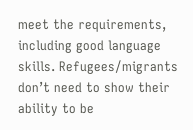meet the requirements, including good language skills. Refugees/migrants don’t need to show their ability to be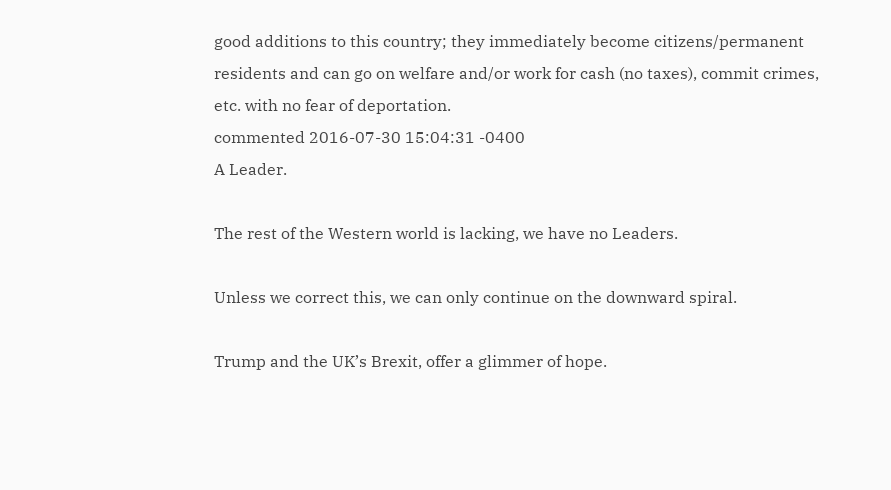good additions to this country; they immediately become citizens/permanent residents and can go on welfare and/or work for cash (no taxes), commit crimes, etc. with no fear of deportation.
commented 2016-07-30 15:04:31 -0400
A Leader.

The rest of the Western world is lacking, we have no Leaders.

Unless we correct this, we can only continue on the downward spiral.

Trump and the UK’s Brexit, offer a glimmer of hope.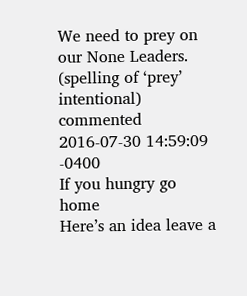We need to prey on our None Leaders. (spelling of ‘prey’ intentional)
commented 2016-07-30 14:59:09 -0400
If you hungry go home
Here’s an idea leave a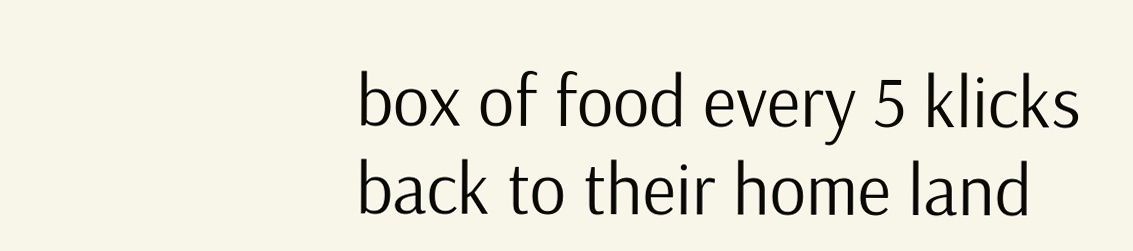box of food every 5 klicks back to their home land